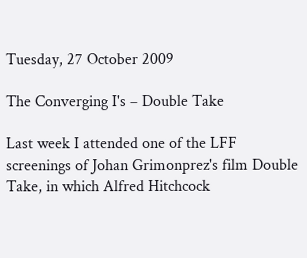Tuesday, 27 October 2009

The Converging I's – Double Take

Last week I attended one of the LFF screenings of Johan Grimonprez's film Double Take, in which Alfred Hitchcock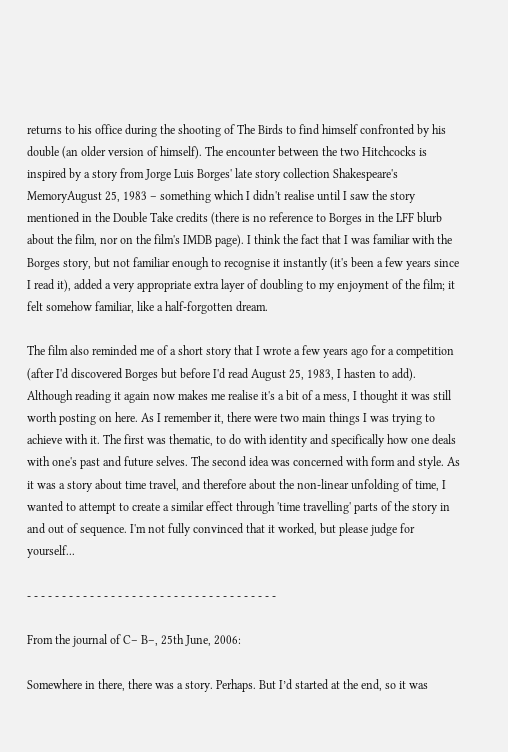returns to his office during the shooting of The Birds to find himself confronted by his double (an older version of himself). The encounter between the two Hitchcocks is inspired by a story from Jorge Luis Borges' late story collection Shakespeare's MemoryAugust 25, 1983 – something which I didn't realise until I saw the story mentioned in the Double Take credits (there is no reference to Borges in the LFF blurb about the film, nor on the film's IMDB page). I think the fact that I was familiar with the Borges story, but not familiar enough to recognise it instantly (it's been a few years since I read it), added a very appropriate extra layer of doubling to my enjoyment of the film; it felt somehow familiar, like a half-forgotten dream.

The film also reminded me of a short story that I wrote a few years ago for a competition (after I'd discovered Borges but before I'd read August 25, 1983, I hasten to add). Although reading it again now makes me realise it's a bit of a mess, I thought it was still worth posting on here. As I remember it, there were two main things I was trying to achieve with it. The first was thematic, to do with identity and specifically how one deals with one's past and future selves. The second idea was concerned with form and style. As it was a story about time travel, and therefore about the non-linear unfolding of time, I wanted to attempt to create a similar effect through 'time travelling' parts of the story in and out of sequence. I'm not fully convinced that it worked, but please judge for yourself...

- - - - - - - - - - - - - - - - - - - - - - - - - - - - - - - - - - - -

From the journal of C– B–, 25th June, 2006:

Somewhere in there, there was a story. Perhaps. But I’d started at the end, so it was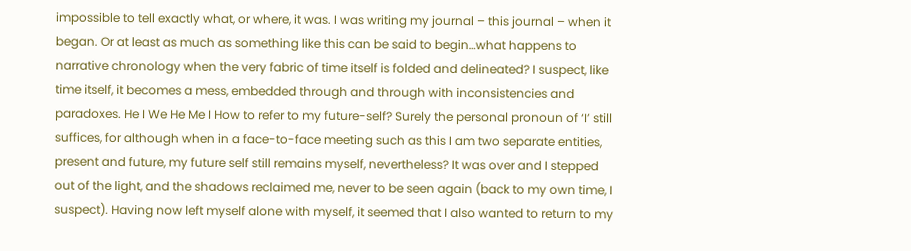impossible to tell exactly what, or where, it was. I was writing my journal – this journal – when it began. Or at least as much as something like this can be said to begin…what happens to narrative chronology when the very fabric of time itself is folded and delineated? I suspect, like time itself, it becomes a mess, embedded through and through with inconsistencies and paradoxes. He I We He Me I How to refer to my future-self? Surely the personal pronoun of ‘I’ still suffices, for although when in a face-to-face meeting such as this I am two separate entities, present and future, my future self still remains myself, nevertheless? It was over and I stepped out of the light, and the shadows reclaimed me, never to be seen again (back to my own time, I suspect). Having now left myself alone with myself, it seemed that I also wanted to return to my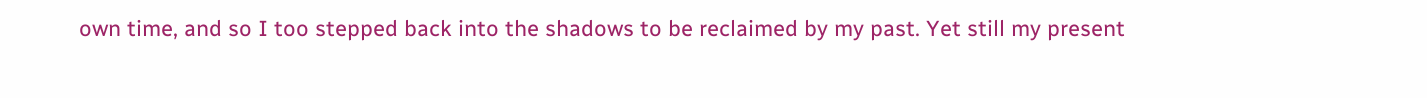own time, and so I too stepped back into the shadows to be reclaimed by my past. Yet still my present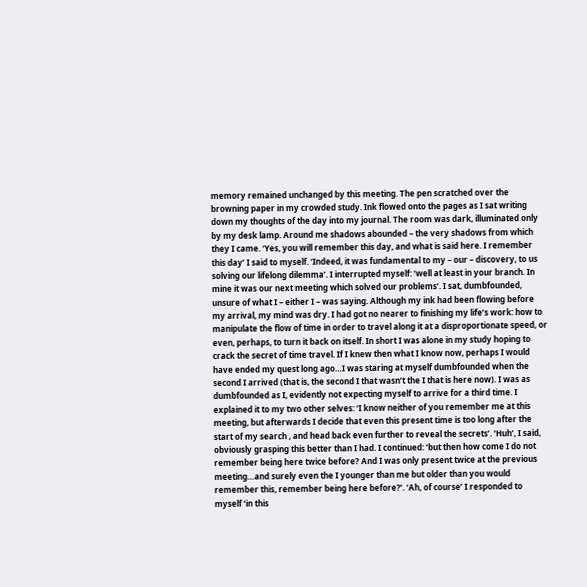memory remained unchanged by this meeting. The pen scratched over the browning paper in my crowded study. Ink flowed onto the pages as I sat writing down my thoughts of the day into my journal. The room was dark, illuminated only by my desk lamp. Around me shadows abounded – the very shadows from which they I came. ‘Yes, you will remember this day, and what is said here. I remember this day’ I said to myself. ‘Indeed, it was fundamental to my – our – discovery, to us solving our lifelong dilemma’. I interrupted myself: ‘well at least in your branch. In mine it was our next meeting which solved our problems’. I sat, dumbfounded, unsure of what I – either I – was saying. Although my ink had been flowing before my arrival, my mind was dry. I had got no nearer to finishing my life’s work: how to manipulate the flow of time in order to travel along it at a disproportionate speed, or even, perhaps, to turn it back on itself. In short I was alone in my study hoping to crack the secret of time travel. If I knew then what I know now, perhaps I would have ended my quest long ago…I was staring at myself dumbfounded when the second I arrived (that is, the second I that wasn’t the I that is here now). I was as dumbfounded as I, evidently not expecting myself to arrive for a third time. I explained it to my two other selves: ‘I know neither of you remember me at this meeting, but afterwards I decide that even this present time is too long after the start of my search , and head back even further to reveal the secrets’. ‘Huh’, I said, obviously grasping this better than I had. I continued: ‘but then how come I do not remember being here twice before? And I was only present twice at the previous meeting…and surely even the I younger than me but older than you would remember this, remember being here before?’. ‘Ah, of course’ I responded to myself ‘in this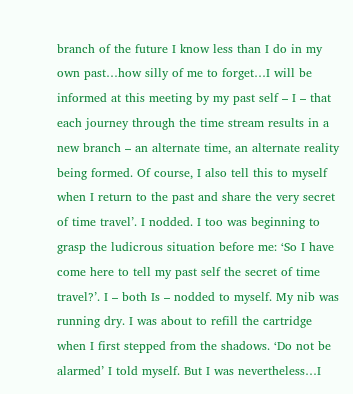branch of the future I know less than I do in my own past…how silly of me to forget…I will be informed at this meeting by my past self – I – that each journey through the time stream results in a new branch – an alternate time, an alternate reality being formed. Of course, I also tell this to myself when I return to the past and share the very secret of time travel’. I nodded. I too was beginning to grasp the ludicrous situation before me: ‘So I have come here to tell my past self the secret of time travel?’. I – both Is – nodded to myself. My nib was running dry. I was about to refill the cartridge when I first stepped from the shadows. ‘Do not be alarmed’ I told myself. But I was nevertheless…I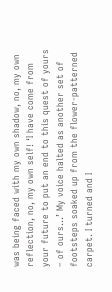was being faced with my own shadow, no, my own reflection, no, my own self! ‘I have come from your future to put an end to this quest of yours – of ours…’ My voice halted as another set of footsteps soaked up from the flower-patterned carpet. I turned and I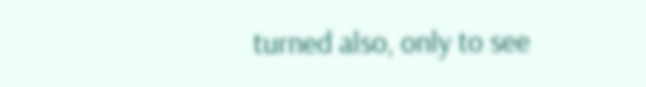turned also, only to see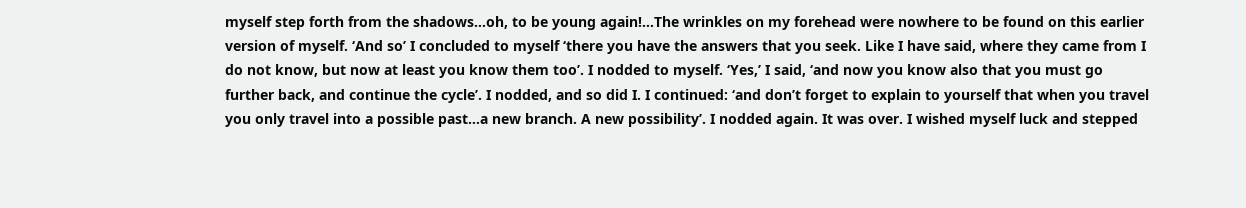myself step forth from the shadows…oh, to be young again!…The wrinkles on my forehead were nowhere to be found on this earlier version of myself. ‘And so’ I concluded to myself ‘there you have the answers that you seek. Like I have said, where they came from I do not know, but now at least you know them too’. I nodded to myself. ‘Yes,’ I said, ‘and now you know also that you must go further back, and continue the cycle’. I nodded, and so did I. I continued: ‘and don’t forget to explain to yourself that when you travel you only travel into a possible past…a new branch. A new possibility’. I nodded again. It was over. I wished myself luck and stepped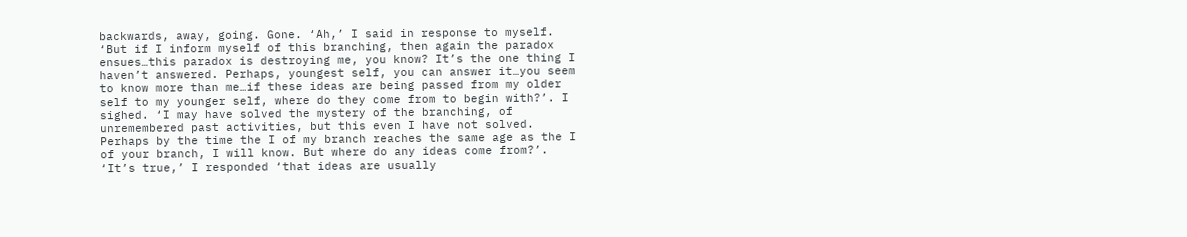backwards, away, going. Gone. ‘Ah,’ I said in response to myself. ‘But if I inform myself of this branching, then again the paradox ensues…this paradox is destroying me, you know? It’s the one thing I haven’t answered. Perhaps, youngest self, you can answer it…you seem to know more than me…if these ideas are being passed from my older self to my younger self, where do they come from to begin with?’. I sighed. ‘I may have solved the mystery of the branching, of unremembered past activities, but this even I have not solved. Perhaps by the time the I of my branch reaches the same age as the I of your branch, I will know. But where do any ideas come from?’. ‘It’s true,’ I responded ‘that ideas are usually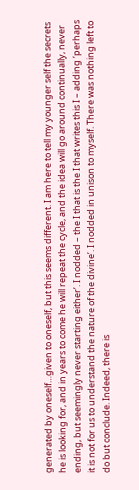generated by oneself…given to oneself, but this seems different. I am here to tell my younger self the secrets he is looking for, and in years to come he will repeat the cycle, and the idea will go around continually, never ending, but seemingly never starting either’. I nodded – the I that is the I that writes this I – adding ‘perhaps it is not for us to understand the nature of the divine’. I nodded in unison to myself. There was nothing left to do but conclude. Indeed, there is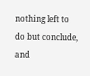nothing left to do but conclude, and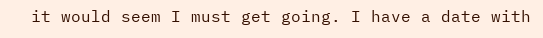it would seem I must get going. I have a date with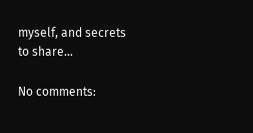myself, and secrets to share…

No comments: